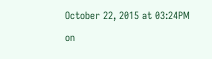October 22, 2015 at 03:24PM on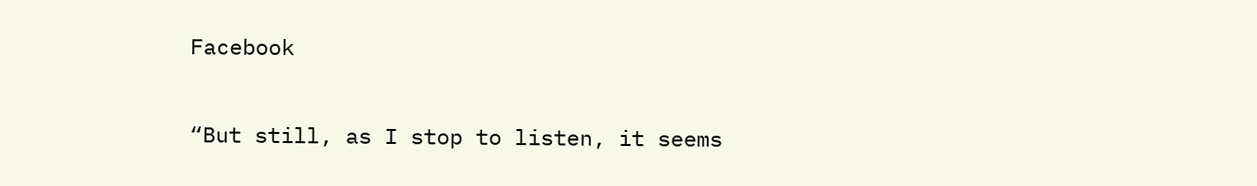Facebook

“But still, as I stop to listen, it seems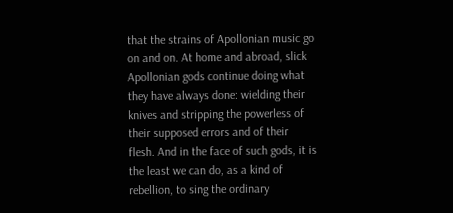that the strains of Apollonian music go on and on. At home and abroad, slick Apollonian gods continue doing what they have always done: wielding their knives and stripping the powerless of their supposed errors and of their flesh. And in the face of such gods, it is the least we can do, as a kind of rebellion, to sing the ordinary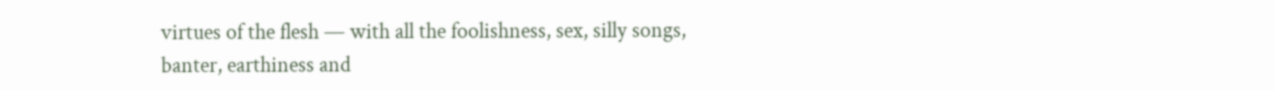virtues of the flesh — with all the foolishness, sex, silly songs, banter, earthiness and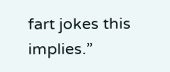fart jokes this implies.”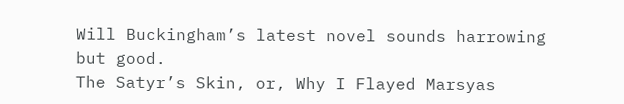Will Buckingham’s latest novel sounds harrowing but good.
The Satyr’s Skin, or, Why I Flayed Marsyas